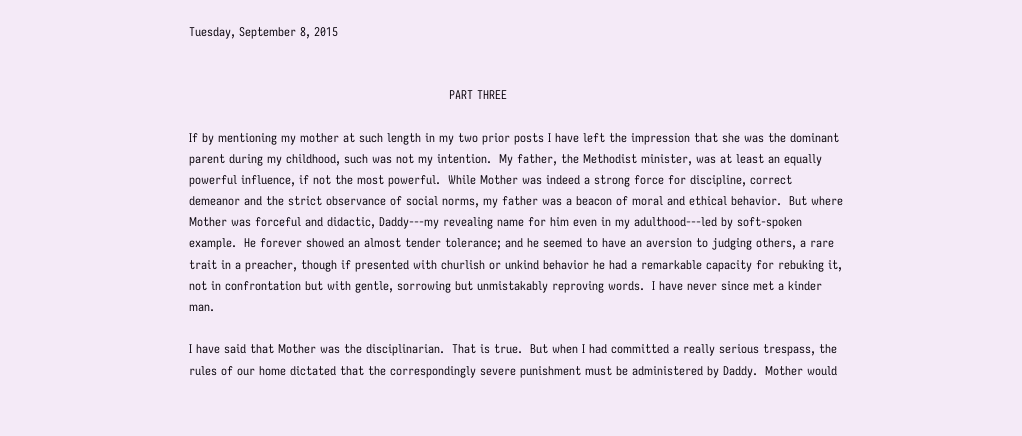Tuesday, September 8, 2015


                                                                 PART THREE

If by mentioning my mother at such length in my two prior posts I have left the impression that she was the dominant parent during my childhood, such was not my intention.  My father, the Methodist minister, was at least an equally powerful influence, if not the most powerful.  While Mother was indeed a strong force for discipline, correct demeanor and the strict observance of social norms, my father was a beacon of moral and ethical behavior.  But where Mother was forceful and didactic, Daddy---my revealing name for him even in my adulthood---led by soft-spoken example.  He forever showed an almost tender tolerance; and he seemed to have an aversion to judging others, a rare trait in a preacher, though if presented with churlish or unkind behavior he had a remarkable capacity for rebuking it, not in confrontation but with gentle, sorrowing but unmistakably reproving words.  I have never since met a kinder man.

I have said that Mother was the disciplinarian.  That is true.  But when I had committed a really serious trespass, the rules of our home dictated that the correspondingly severe punishment must be administered by Daddy.  Mother would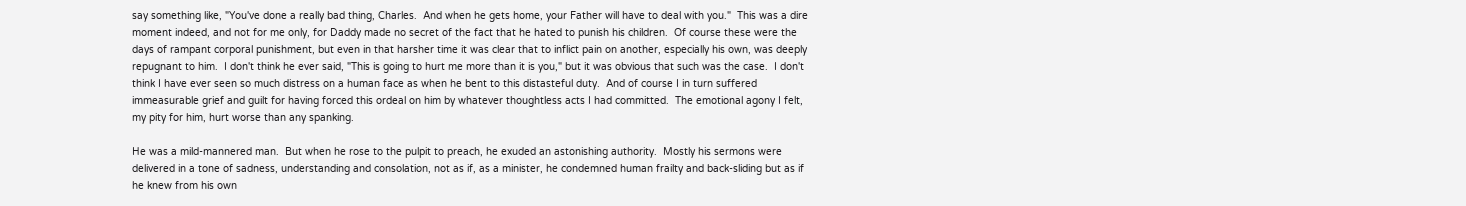say something like, "You've done a really bad thing, Charles.  And when he gets home, your Father will have to deal with you."  This was a dire moment indeed, and not for me only, for Daddy made no secret of the fact that he hated to punish his children.  Of course these were the days of rampant corporal punishment, but even in that harsher time it was clear that to inflict pain on another, especially his own, was deeply repugnant to him.  I don't think he ever said, "This is going to hurt me more than it is you," but it was obvious that such was the case.  I don't think I have ever seen so much distress on a human face as when he bent to this distasteful duty.  And of course I in turn suffered immeasurable grief and guilt for having forced this ordeal on him by whatever thoughtless acts I had committed.  The emotional agony I felt, my pity for him, hurt worse than any spanking.

He was a mild-mannered man.  But when he rose to the pulpit to preach, he exuded an astonishing authority.  Mostly his sermons were delivered in a tone of sadness, understanding and consolation, not as if, as a minister, he condemned human frailty and back-sliding but as if he knew from his own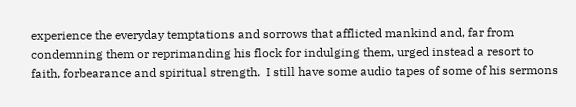experience the everyday temptations and sorrows that afflicted mankind and, far from condemning them or reprimanding his flock for indulging them, urged instead a resort to faith, forbearance and spiritual strength.  I still have some audio tapes of some of his sermons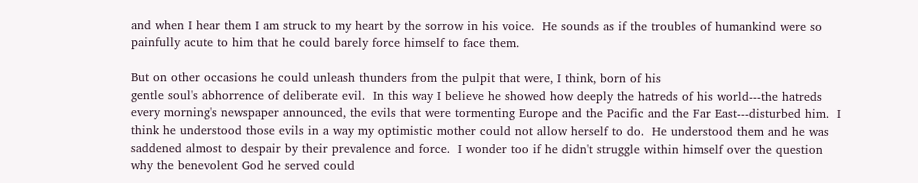and when I hear them I am struck to my heart by the sorrow in his voice.  He sounds as if the troubles of humankind were so painfully acute to him that he could barely force himself to face them.

But on other occasions he could unleash thunders from the pulpit that were, I think, born of his
gentle soul's abhorrence of deliberate evil.  In this way I believe he showed how deeply the hatreds of his world---the hatreds every morning's newspaper announced, the evils that were tormenting Europe and the Pacific and the Far East---disturbed him.  I think he understood those evils in a way my optimistic mother could not allow herself to do.  He understood them and he was saddened almost to despair by their prevalence and force.  I wonder too if he didn't struggle within himself over the question why the benevolent God he served could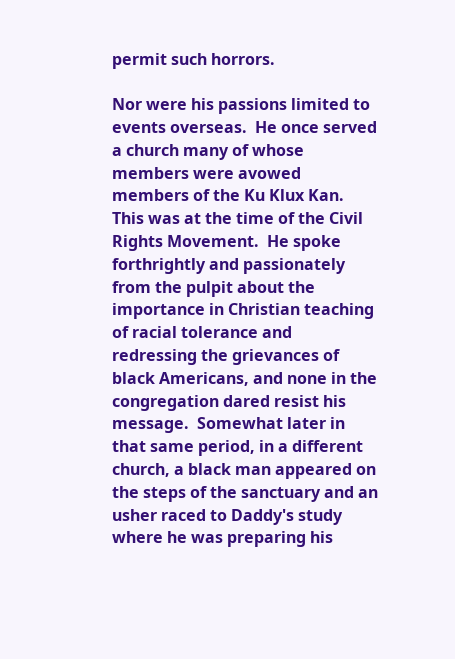permit such horrors.

Nor were his passions limited to events overseas.  He once served a church many of whose members were avowed members of the Ku Klux Kan.  This was at the time of the Civil Rights Movement.  He spoke forthrightly and passionately from the pulpit about the importance in Christian teaching of racial tolerance and redressing the grievances of black Americans, and none in the congregation dared resist his message.  Somewhat later in that same period, in a different church, a black man appeared on the steps of the sanctuary and an usher raced to Daddy's study where he was preparing his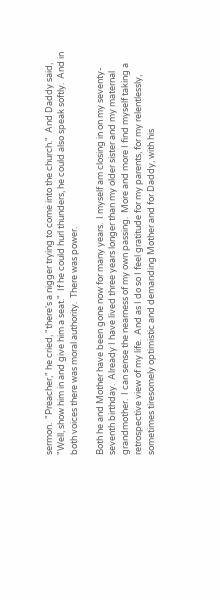sermon.  "Preacher," he cried, "there's a nigger trying to come into the church."  And Daddy said, "Well, show him in and give him a seat."  If he could hurl thunders, he could also speak softly.  And in both voices there was moral authority.  There was power.

Both he and Mother have been gone now for many years.  I myself am closing in on my seventy-seventh birthday.  Already I have lived three years longer than my older sister and my maternal grandmother.  I can sense the nearness of my own passing.  More and more I find myself taking a retrospective view of my life.  And as I do so I feel gratitude for my parents, for my relentlessly, sometimes tiresomely optimistic and demanding Mother and for Daddy, with his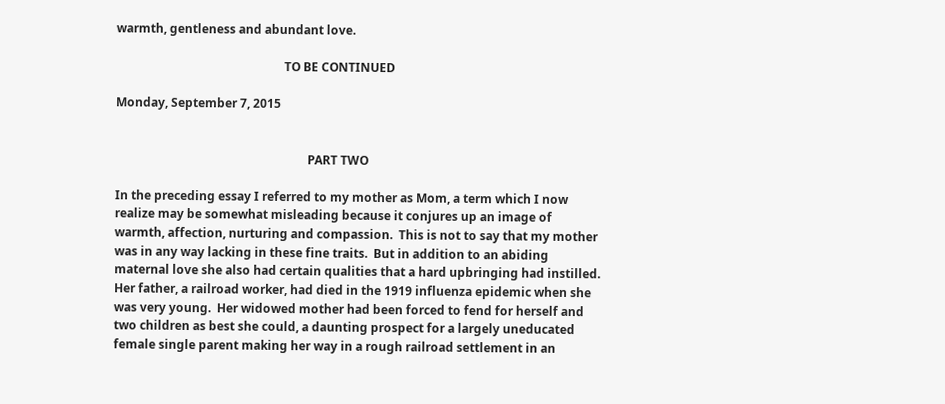warmth, gentleness and abundant love.

                                                        TO BE CONTINUED

Monday, September 7, 2015


                                                                PART TWO

In the preceding essay I referred to my mother as Mom, a term which I now realize may be somewhat misleading because it conjures up an image of warmth, affection, nurturing and compassion.  This is not to say that my mother was in any way lacking in these fine traits.  But in addition to an abiding maternal love she also had certain qualities that a hard upbringing had instilled.  Her father, a railroad worker, had died in the 1919 influenza epidemic when she was very young.  Her widowed mother had been forced to fend for herself and two children as best she could, a daunting prospect for a largely uneducated female single parent making her way in a rough railroad settlement in an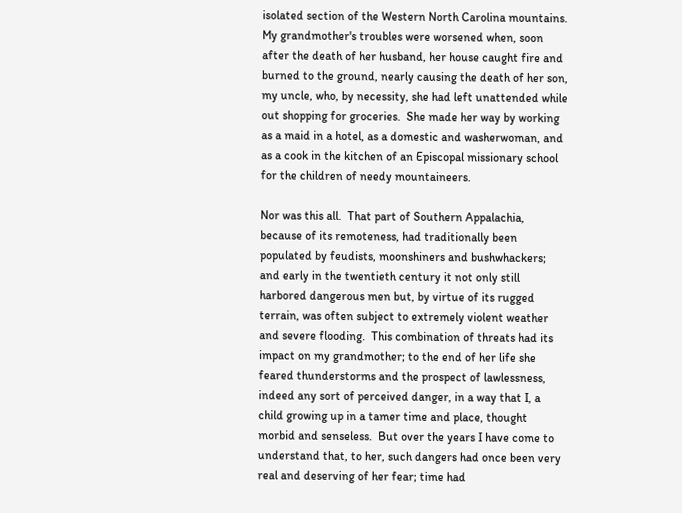isolated section of the Western North Carolina mountains.  My grandmother's troubles were worsened when, soon after the death of her husband, her house caught fire and burned to the ground, nearly causing the death of her son, my uncle, who, by necessity, she had left unattended while out shopping for groceries.  She made her way by working as a maid in a hotel, as a domestic and washerwoman, and as a cook in the kitchen of an Episcopal missionary school for the children of needy mountaineers.

Nor was this all.  That part of Southern Appalachia, because of its remoteness, had traditionally been populated by feudists, moonshiners and bushwhackers; and early in the twentieth century it not only still harbored dangerous men but, by virtue of its rugged terrain, was often subject to extremely violent weather and severe flooding.  This combination of threats had its impact on my grandmother; to the end of her life she feared thunderstorms and the prospect of lawlessness, indeed any sort of perceived danger, in a way that I, a child growing up in a tamer time and place, thought morbid and senseless.  But over the years I have come to understand that, to her, such dangers had once been very real and deserving of her fear; time had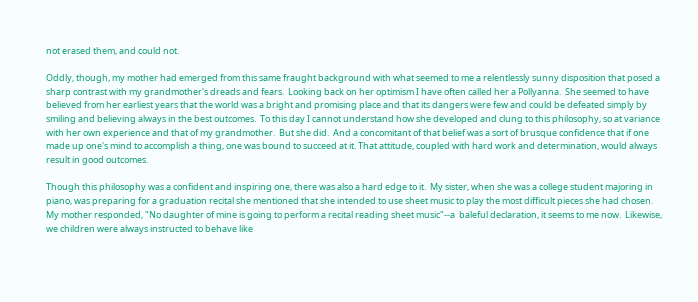not erased them, and could not.

Oddly, though, my mother had emerged from this same fraught background with what seemed to me a relentlessly sunny disposition that posed a sharp contrast with my grandmother's dreads and fears.  Looking back on her optimism I have often called her a Pollyanna.  She seemed to have believed from her earliest years that the world was a bright and promising place and that its dangers were few and could be defeated simply by smiling and believing always in the best outcomes.  To this day I cannot understand how she developed and clung to this philosophy, so at variance with her own experience and that of my grandmother.  But she did.  And a concomitant of that belief was a sort of brusque confidence that if one made up one's mind to accomplish a thing, one was bound to succeed at it. That attitude, coupled with hard work and determination, would always result in good outcomes.

Though this philosophy was a confident and inspiring one, there was also a hard edge to it.  My sister, when she was a college student majoring in piano, was preparing for a graduation recital she mentioned that she intended to use sheet music to play the most difficult pieces she had chosen.  My mother responded, "No daughter of mine is going to perform a recital reading sheet music"--a  baleful declaration, it seems to me now.  Likewise, we children were always instructed to behave like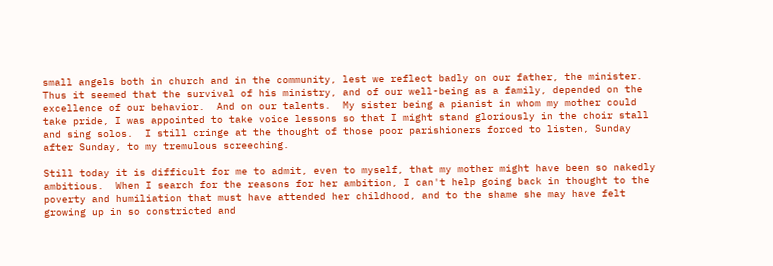small angels both in church and in the community, lest we reflect badly on our father, the minister.  Thus it seemed that the survival of his ministry, and of our well-being as a family, depended on the excellence of our behavior.  And on our talents.  My sister being a pianist in whom my mother could take pride, I was appointed to take voice lessons so that I might stand gloriously in the choir stall and sing solos.  I still cringe at the thought of those poor parishioners forced to listen, Sunday after Sunday, to my tremulous screeching.

Still today it is difficult for me to admit, even to myself, that my mother might have been so nakedly ambitious.  When I search for the reasons for her ambition, I can't help going back in thought to the poverty and humiliation that must have attended her childhood, and to the shame she may have felt growing up in so constricted and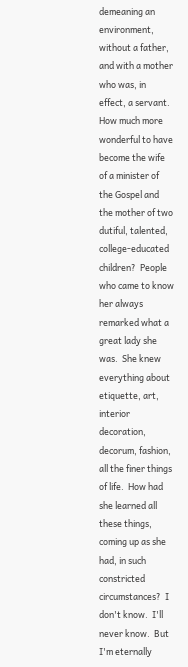demeaning an environment, without a father, and with a mother who was, in effect, a servant.  How much more wonderful to have become the wife of a minister of the Gospel and the mother of two dutiful, talented, college-educated children?  People who came to know her always remarked what a great lady she was.  She knew everything about etiquette, art, interior decoration, decorum, fashion, all the finer things of life.  How had she learned all these things, coming up as she had, in such constricted circumstances?  I don't know.  I'll never know.  But I'm eternally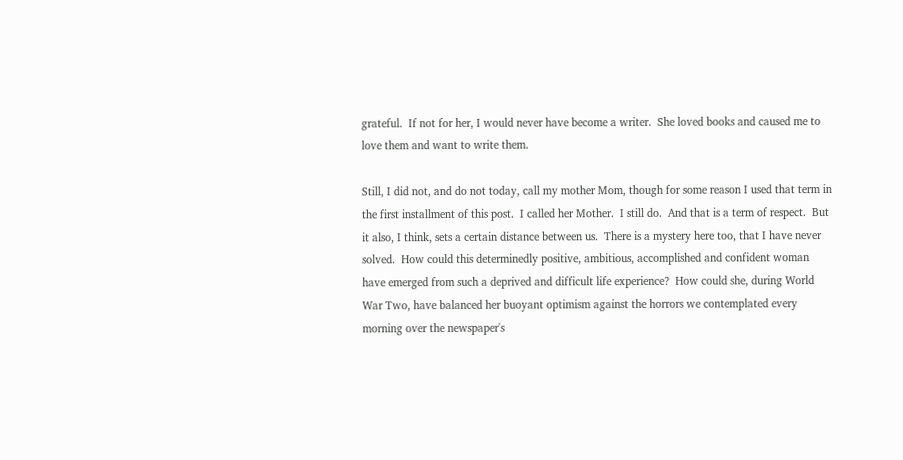grateful.  If not for her, I would never have become a writer.  She loved books and caused me to love them and want to write them.

Still, I did not, and do not today, call my mother Mom, though for some reason I used that term in the first installment of this post.  I called her Mother.  I still do.  And that is a term of respect.  But it also, I think, sets a certain distance between us.  There is a mystery here too, that I have never solved.  How could this determinedly positive, ambitious, accomplished and confident woman have emerged from such a deprived and difficult life experience?  How could she, during World War Two, have balanced her buoyant optimism against the horrors we contemplated every morning over the newspaper's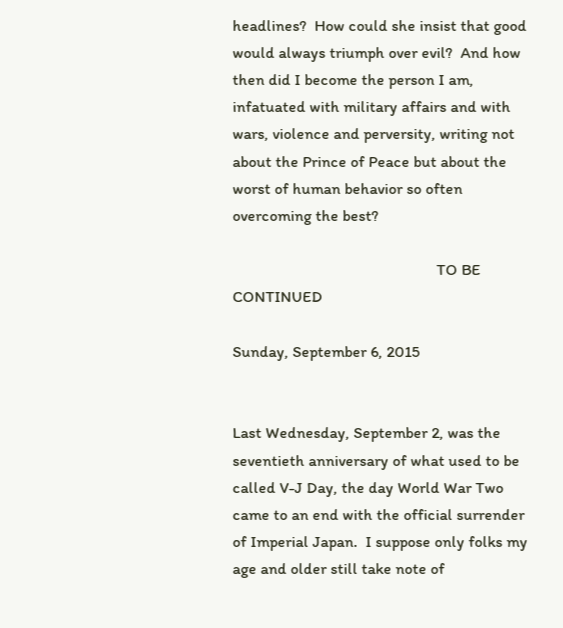headlines?  How could she insist that good would always triumph over evil?  And how then did I become the person I am, infatuated with military affairs and with wars, violence and perversity, writing not about the Prince of Peace but about the worst of human behavior so often overcoming the best?

                                                   TO BE CONTINUED

Sunday, September 6, 2015


Last Wednesday, September 2, was the seventieth anniversary of what used to be called V-J Day, the day World War Two came to an end with the official surrender of Imperial Japan.  I suppose only folks my age and older still take note of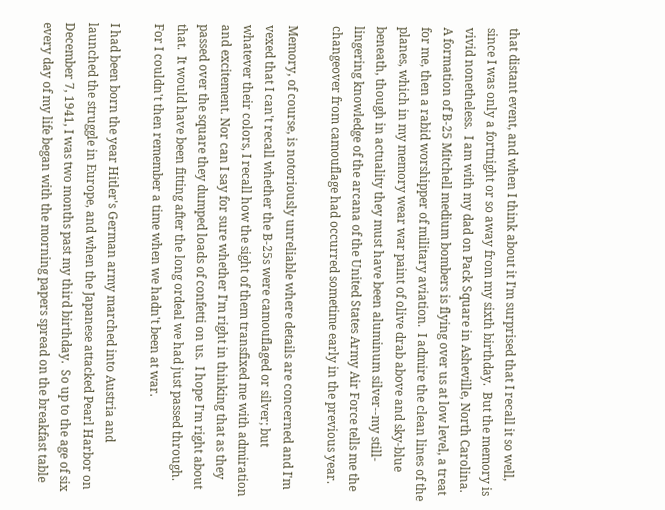that distant event, and when I think about it I'm surprised that I recall it so well, since I was only a fortnight or so away from my sixth birthday.  But the memory is vivid nonetheless.  I am with my dad on Pack Square in Asheville, North Carolina.  A formation of B-25 Mitchell medium bombers is flying over us at low level, a treat for me, then a rabid worshipper of military aviation.  I admire the clean lines of the planes, which in my memory wear war paint of olive drab above and sky-blue beneath, though in actuality they must have been aluminum silver--my still-lingering knowledge of the arcana of the United States Army Air Force tells me the changeover from camouflage had occurred sometime early in the previous year.

Memory, of course, is notoriously unreliable where details are concerned and I'm vexed that I can't recall whether the B-25s were camouflaged or silver; but whatever their colors, I recall how the sight of them transfixed me with admiration and excitement. Nor can I say for sure whether I'm right in thinking that as they passed over the square they dumped loads of confetti on us.  I hope I'm right about that.  It would have been fitting after the long ordeal we had just passed through.  For I couldn't then remember a time when we hadn't been at war.

I had been born the year Hitler's German army marched into Austria and launched the struggle in Europe, and when the Japanese attacked Pearl Harbor on December 7, 1941, I was two months past my third birthday.  So up to the age of six every day of my life began with the morning papers spread on the breakfast table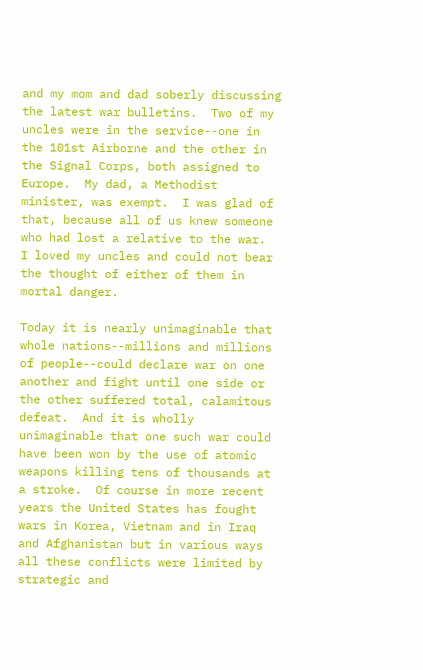and my mom and dad soberly discussing the latest war bulletins.  Two of my uncles were in the service--one in the 101st Airborne and the other in the Signal Corps, both assigned to Europe.  My dad, a Methodist minister, was exempt.  I was glad of that, because all of us knew someone who had lost a relative to the war.  I loved my uncles and could not bear the thought of either of them in mortal danger.

Today it is nearly unimaginable that whole nations--millions and millions of people--could declare war on one another and fight until one side or the other suffered total, calamitous defeat.  And it is wholly unimaginable that one such war could have been won by the use of atomic weapons killing tens of thousands at a stroke.  Of course in more recent years the United States has fought wars in Korea, Vietnam and in Iraq and Afghanistan but in various ways all these conflicts were limited by strategic and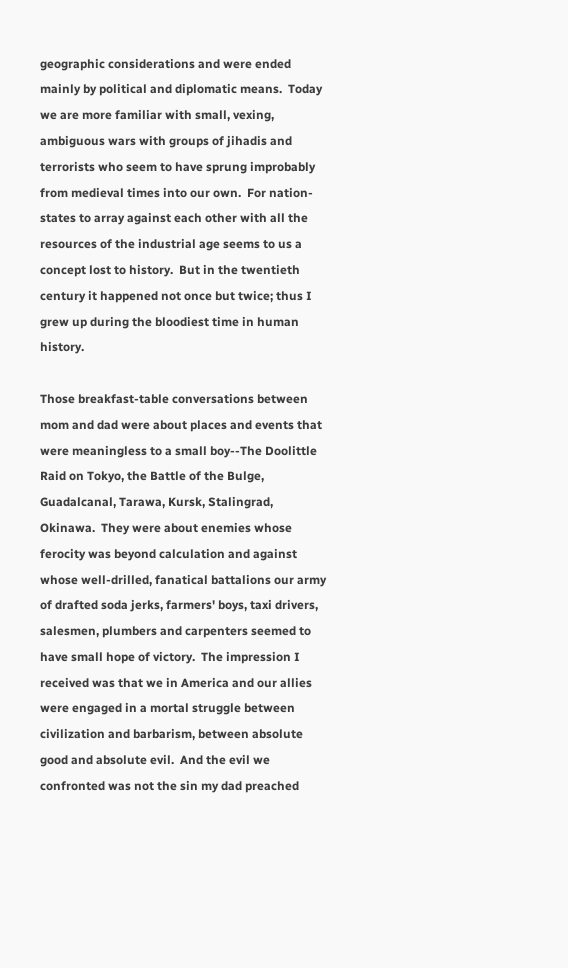geographic considerations and were ended mainly by political and diplomatic means.  Today we are more familiar with small, vexing,  ambiguous wars with groups of jihadis and terrorists who seem to have sprung improbably from medieval times into our own.  For nation-states to array against each other with all the resources of the industrial age seems to us a concept lost to history.  But in the twentieth century it happened not once but twice; thus I grew up during the bloodiest time in human history.

Those breakfast-table conversations between mom and dad were about places and events that were meaningless to a small boy--The Doolittle Raid on Tokyo, the Battle of the Bulge, Guadalcanal, Tarawa, Kursk, Stalingrad, Okinawa.  They were about enemies whose ferocity was beyond calculation and against whose well-drilled, fanatical battalions our army of drafted soda jerks, farmers' boys, taxi drivers, salesmen, plumbers and carpenters seemed to have small hope of victory.  The impression I received was that we in America and our allies were engaged in a mortal struggle between civilization and barbarism, between absolute good and absolute evil.  And the evil we confronted was not the sin my dad preached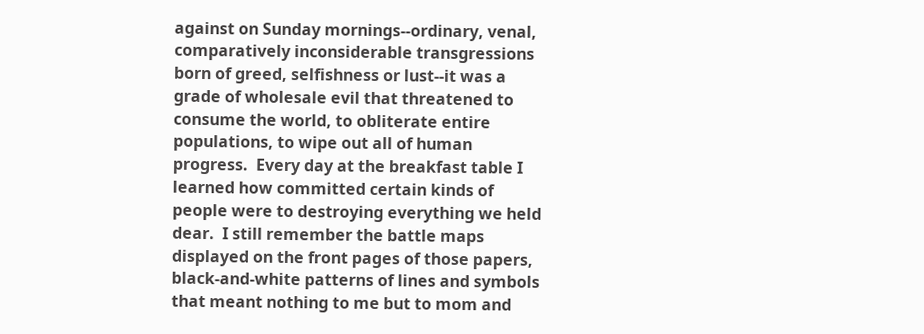against on Sunday mornings--ordinary, venal, comparatively inconsiderable transgressions born of greed, selfishness or lust--it was a grade of wholesale evil that threatened to consume the world, to obliterate entire populations, to wipe out all of human progress.  Every day at the breakfast table I learned how committed certain kinds of people were to destroying everything we held dear.  I still remember the battle maps displayed on the front pages of those papers, black-and-white patterns of lines and symbols that meant nothing to me but to mom and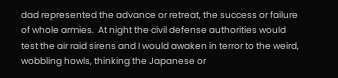dad represented the advance or retreat, the success or failure of whole armies.  At night the civil defense authorities would test the air raid sirens and I would awaken in terror to the weird, wobbling howls, thinking the Japanese or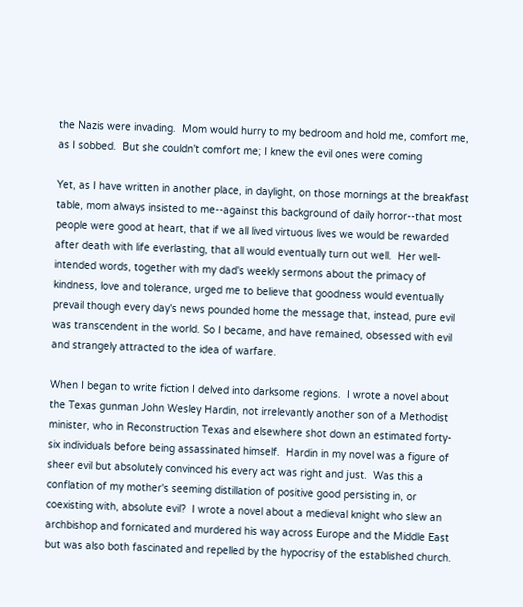the Nazis were invading.  Mom would hurry to my bedroom and hold me, comfort me, as I sobbed.  But she couldn't comfort me; I knew the evil ones were coming

Yet, as I have written in another place, in daylight, on those mornings at the breakfast table, mom always insisted to me--against this background of daily horror--that most people were good at heart, that if we all lived virtuous lives we would be rewarded after death with life everlasting, that all would eventually turn out well.  Her well-intended words, together with my dad's weekly sermons about the primacy of kindness, love and tolerance, urged me to believe that goodness would eventually prevail though every day's news pounded home the message that, instead, pure evil was transcendent in the world. So I became, and have remained, obsessed with evil and strangely attracted to the idea of warfare.

When I began to write fiction I delved into darksome regions.  I wrote a novel about the Texas gunman John Wesley Hardin, not irrelevantly another son of a Methodist minister, who in Reconstruction Texas and elsewhere shot down an estimated forty-six individuals before being assassinated himself.  Hardin in my novel was a figure of sheer evil but absolutely convinced his every act was right and just.  Was this a conflation of my mother's seeming distillation of positive good persisting in, or coexisting with, absolute evil?  I wrote a novel about a medieval knight who slew an archbishop and fornicated and murdered his way across Europe and the Middle East but was also both fascinated and repelled by the hypocrisy of the established church.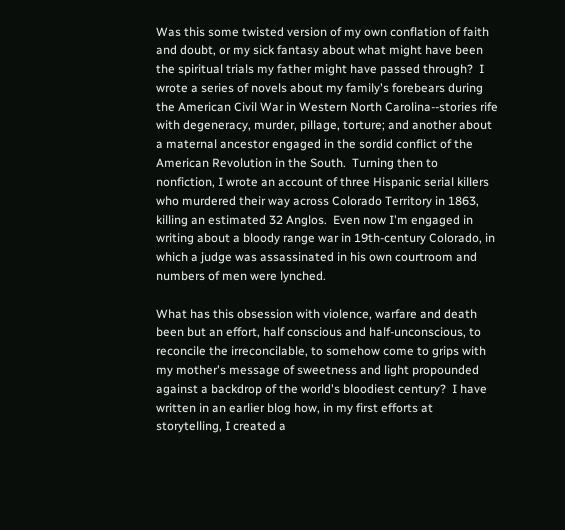Was this some twisted version of my own conflation of faith and doubt, or my sick fantasy about what might have been the spiritual trials my father might have passed through?  I wrote a series of novels about my family's forebears during the American Civil War in Western North Carolina--stories rife with degeneracy, murder, pillage, torture; and another about a maternal ancestor engaged in the sordid conflict of the American Revolution in the South.  Turning then to nonfiction, I wrote an account of three Hispanic serial killers who murdered their way across Colorado Territory in 1863, killing an estimated 32 Anglos.  Even now I'm engaged in writing about a bloody range war in 19th-century Colorado, in which a judge was assassinated in his own courtroom and numbers of men were lynched.

What has this obsession with violence, warfare and death been but an effort, half conscious and half-unconscious, to reconcile the irreconcilable, to somehow come to grips with my mother's message of sweetness and light propounded against a backdrop of the world's bloodiest century?  I have written in an earlier blog how, in my first efforts at storytelling, I created a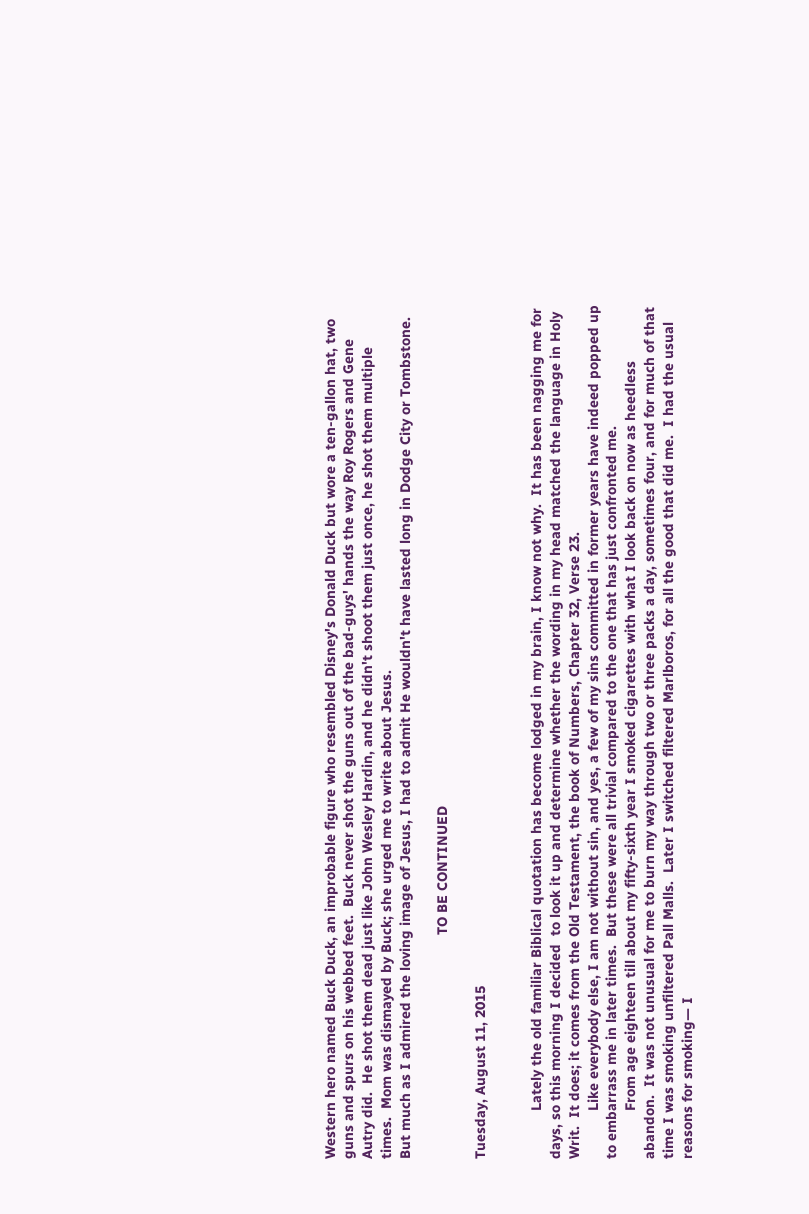Western hero named Buck Duck, an improbable figure who resembled Disney's Donald Duck but wore a ten-gallon hat, two guns and spurs on his webbed feet.  Buck never shot the guns out of the bad-guys' hands the way Roy Rogers and Gene Autry did.  He shot them dead just like John Wesley Hardin, and he didn't shoot them just once, he shot them multiple times.  Mom was dismayed by Buck; she urged me to write about Jesus.
But much as I admired the loving image of Jesus, I had to admit He wouldn't have lasted long in Dodge City or Tombstone.

                                                        TO BE CONTINUED

Tuesday, August 11, 2015


            Lately the old familiar Biblical quotation has become lodged in my brain, I know not why.  It has been nagging me for days, so this morning I decided  to look it up and determine whether the wording in my head matched the language in Holy Writ.  It does; it comes from the Old Testament, the book of Numbers, Chapter 32, Verse 23.
            Like everybody else, I am not without sin, and yes, a few of my sins committed in former years have indeed popped up to embarrass me in later times.  But these were all trivial compared to the one that has just confronted me.
            From age eighteen till about my fifty-sixth year I smoked cigarettes with what I look back on now as heedless abandon.  It was not unusual for me to burn my way through two or three packs a day, sometimes four, and for much of that time I was smoking unfiltered Pall Malls.  Later I switched filtered Marlboros, for all the good that did me.  I had the usual reasons for smoking— I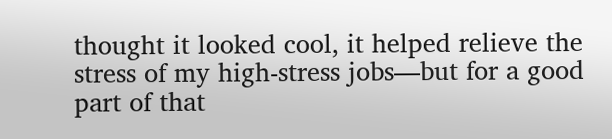thought it looked cool, it helped relieve the stress of my high-stress jobs—but for a good part of that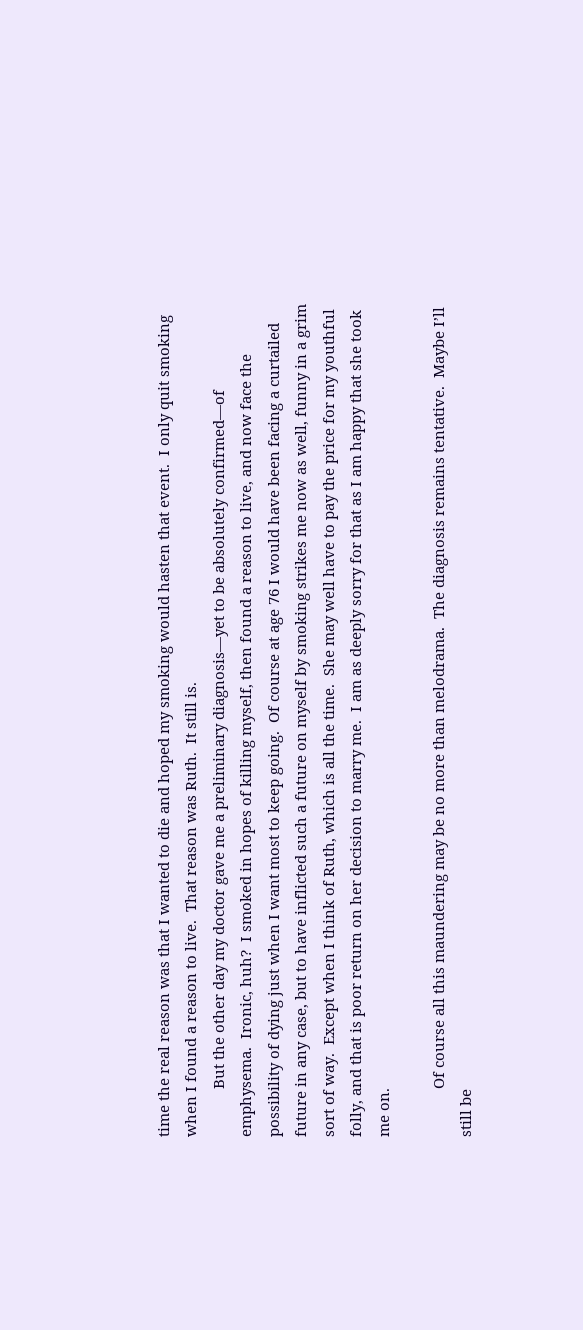time the real reason was that I wanted to die and hoped my smoking would hasten that event.  I only quit smoking when I found a reason to live.  That reason was Ruth.  It still is.
            But the other day my doctor gave me a preliminary diagnosis—yet to be absolutely confirmed—of emphysema.  Ironic, huh?  I smoked in hopes of killing myself, then found a reason to live, and now face the possibility of dying just when I want most to keep going.  Of course at age 76 I would have been facing a curtailed future in any case, but to have inflicted such a future on myself by smoking strikes me now as well, funny in a grim sort of way.  Except when I think of Ruth, which is all the time.  She may well have to pay the price for my youthful folly, and that is poor return on her decision to marry me.  I am as deeply sorry for that as I am happy that she took me on.

            Of course all this maundering may be no more than melodrama.  The diagnosis remains tentative.  Maybe I’ll still be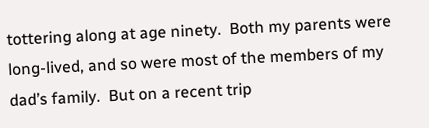tottering along at age ninety.  Both my parents were long-lived, and so were most of the members of my dad’s family.  But on a recent trip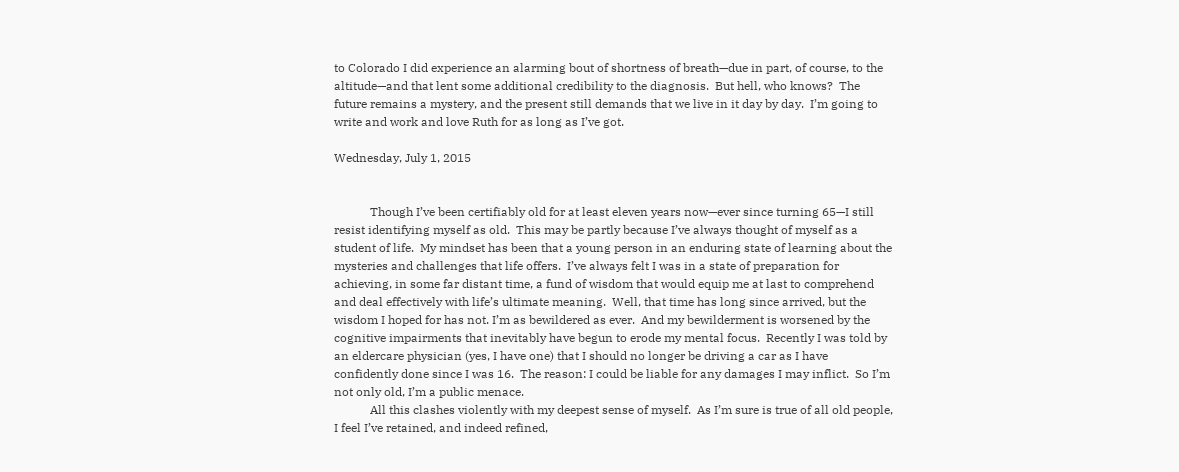to Colorado I did experience an alarming bout of shortness of breath—due in part, of course, to the altitude—and that lent some additional credibility to the diagnosis.  But hell, who knows?  The future remains a mystery, and the present still demands that we live in it day by day.  I’m going to write and work and love Ruth for as long as I’ve got.

Wednesday, July 1, 2015


            Though I’ve been certifiably old for at least eleven years now—ever since turning 65—I still resist identifying myself as old.  This may be partly because I’ve always thought of myself as a student of life.  My mindset has been that a young person in an enduring state of learning about the mysteries and challenges that life offers.  I’ve always felt I was in a state of preparation for achieving, in some far distant time, a fund of wisdom that would equip me at last to comprehend and deal effectively with life’s ultimate meaning.  Well, that time has long since arrived, but the wisdom I hoped for has not. I’m as bewildered as ever.  And my bewilderment is worsened by the cognitive impairments that inevitably have begun to erode my mental focus.  Recently I was told by an eldercare physician (yes, I have one) that I should no longer be driving a car as I have confidently done since I was 16.  The reason: I could be liable for any damages I may inflict.  So I’m not only old, I’m a public menace.
            All this clashes violently with my deepest sense of myself.  As I’m sure is true of all old people, I feel I’ve retained, and indeed refined,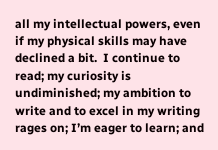all my intellectual powers, even if my physical skills may have declined a bit.  I continue to read; my curiosity is undiminished; my ambition to write and to excel in my writing rages on; I’m eager to learn; and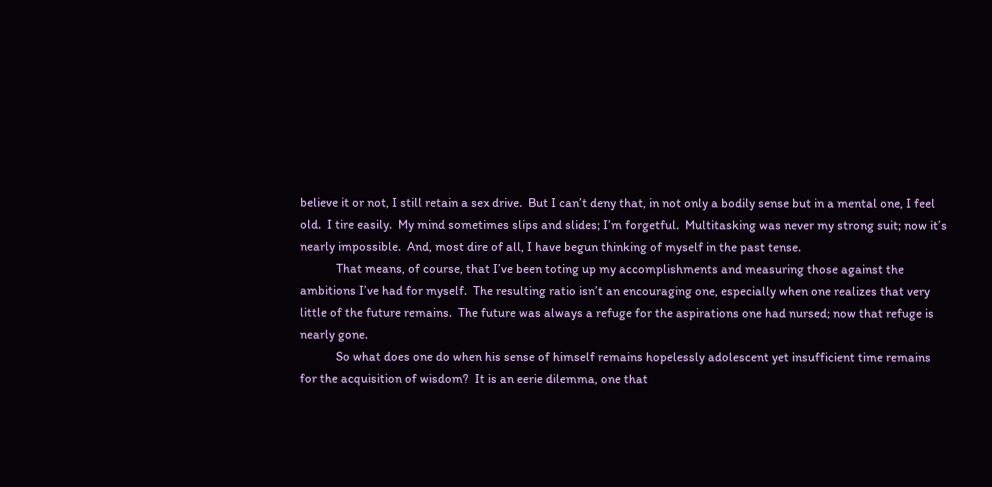believe it or not, I still retain a sex drive.  But I can’t deny that, in not only a bodily sense but in a mental one, I feel old.  I tire easily.  My mind sometimes slips and slides; I’m forgetful.  Multitasking was never my strong suit; now it’s nearly impossible.  And, most dire of all, I have begun thinking of myself in the past tense.
            That means, of course, that I’ve been toting up my accomplishments and measuring those against the ambitions I’ve had for myself.  The resulting ratio isn’t an encouraging one, especially when one realizes that very little of the future remains.  The future was always a refuge for the aspirations one had nursed; now that refuge is nearly gone.
            So what does one do when his sense of himself remains hopelessly adolescent yet insufficient time remains for the acquisition of wisdom?  It is an eerie dilemma, one that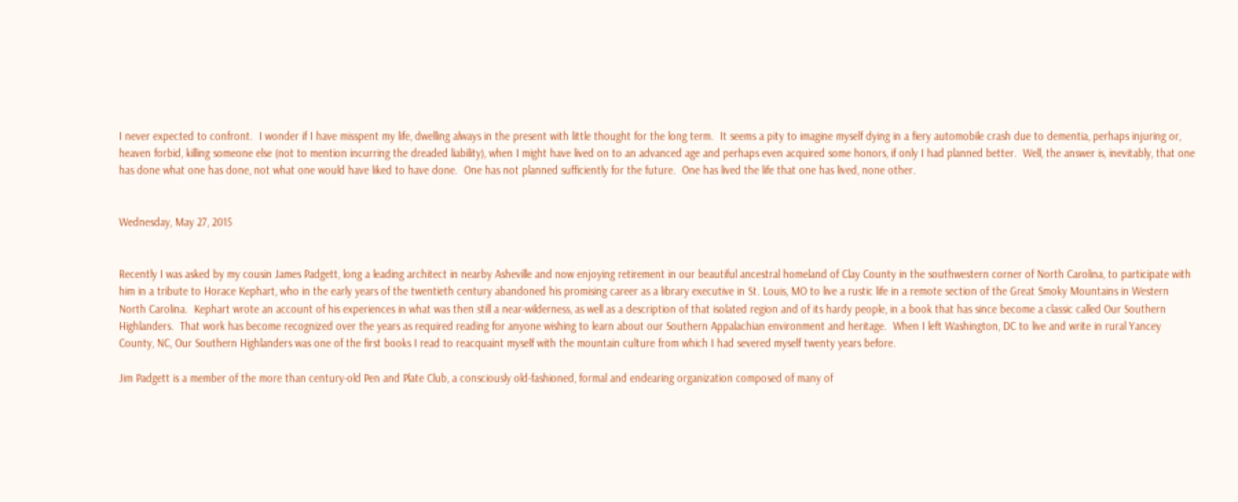I never expected to confront.  I wonder if I have misspent my life, dwelling always in the present with little thought for the long term.  It seems a pity to imagine myself dying in a fiery automobile crash due to dementia, perhaps injuring or, heaven forbid, killing someone else (not to mention incurring the dreaded liability), when I might have lived on to an advanced age and perhaps even acquired some honors, if only I had planned better.  Well, the answer is, inevitably, that one has done what one has done, not what one would have liked to have done.  One has not planned sufficiently for the future.  One has lived the life that one has lived, none other.


Wednesday, May 27, 2015


Recently I was asked by my cousin James Padgett, long a leading architect in nearby Asheville and now enjoying retirement in our beautiful ancestral homeland of Clay County in the southwestern corner of North Carolina, to participate with him in a tribute to Horace Kephart, who in the early years of the twentieth century abandoned his promising career as a library executive in St. Louis, MO to live a rustic life in a remote section of the Great Smoky Mountains in Western North Carolina.  Kephart wrote an account of his experiences in what was then still a near-wilderness, as well as a description of that isolated region and of its hardy people, in a book that has since become a classic called Our Southern Highlanders.  That work has become recognized over the years as required reading for anyone wishing to learn about our Southern Appalachian environment and heritage.  When I left Washington, DC to live and write in rural Yancey County, NC, Our Southern Highlanders was one of the first books I read to reacquaint myself with the mountain culture from which I had severed myself twenty years before.

Jim Padgett is a member of the more than century-old Pen and Plate Club, a consciously old-fashioned, formal and endearing organization composed of many of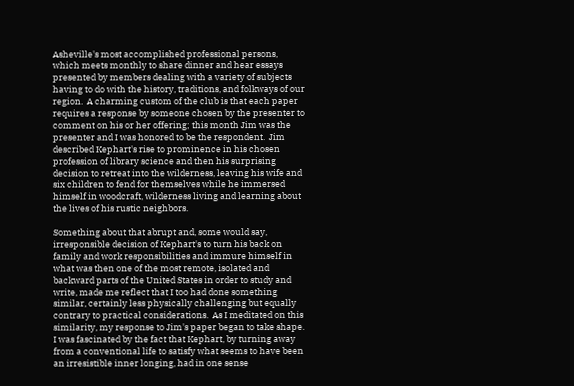Asheville's most accomplished professional persons, which meets monthly to share dinner and hear essays presented by members dealing with a variety of subjects having to do with the history, traditions, and folkways of our region.  A charming custom of the club is that each paper requires a response by someone chosen by the presenter to comment on his or her offering; this month Jim was the presenter and I was honored to be the respondent.  Jim described Kephart's rise to prominence in his chosen profession of library science and then his surprising decision to retreat into the wilderness, leaving his wife and six children to fend for themselves while he immersed himself in woodcraft, wilderness living and learning about the lives of his rustic neighbors.

Something about that abrupt and, some would say, irresponsible decision of Kephart's to turn his back on family and work responsibilities and immure himself in what was then one of the most remote, isolated and backward parts of the United States in order to study and write, made me reflect that I too had done something similar, certainly less physically challenging but equally contrary to practical considerations.  As I meditated on this similarity, my response to Jim's paper began to take shape.  I was fascinated by the fact that Kephart, by turning away from a conventional life to satisfy what seems to have been an irresistible inner longing, had in one sense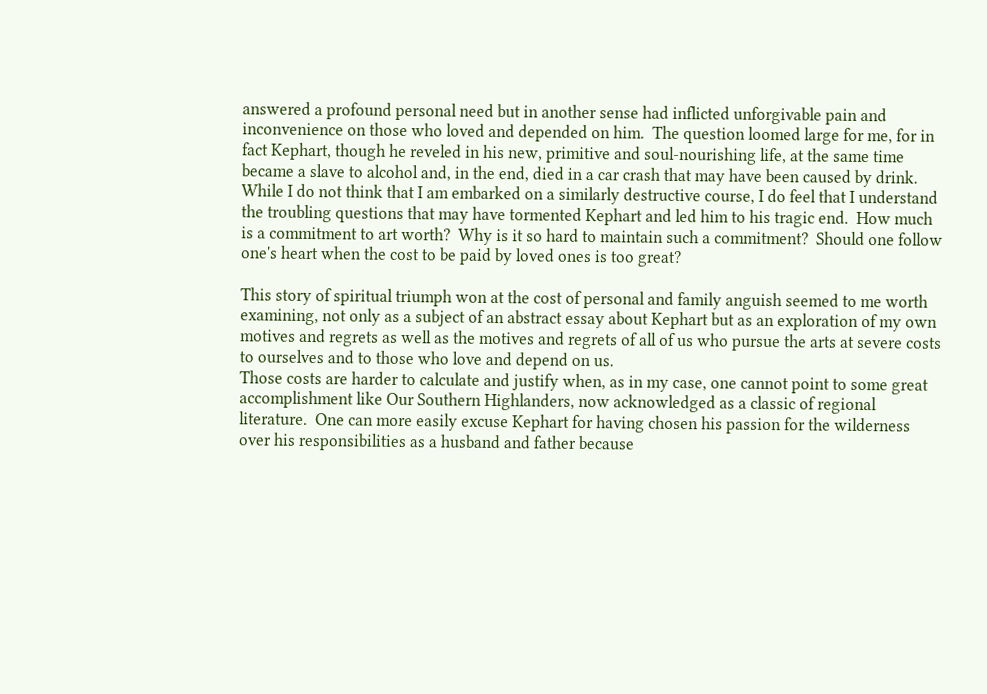answered a profound personal need but in another sense had inflicted unforgivable pain and inconvenience on those who loved and depended on him.  The question loomed large for me, for in fact Kephart, though he reveled in his new, primitive and soul-nourishing life, at the same time became a slave to alcohol and, in the end, died in a car crash that may have been caused by drink.  While I do not think that I am embarked on a similarly destructive course, I do feel that I understand the troubling questions that may have tormented Kephart and led him to his tragic end.  How much is a commitment to art worth?  Why is it so hard to maintain such a commitment?  Should one follow one's heart when the cost to be paid by loved ones is too great?

This story of spiritual triumph won at the cost of personal and family anguish seemed to me worth examining, not only as a subject of an abstract essay about Kephart but as an exploration of my own motives and regrets as well as the motives and regrets of all of us who pursue the arts at severe costs to ourselves and to those who love and depend on us.
Those costs are harder to calculate and justify when, as in my case, one cannot point to some great accomplishment like Our Southern Highlanders, now acknowledged as a classic of regional literature.  One can more easily excuse Kephart for having chosen his passion for the wilderness over his responsibilities as a husband and father because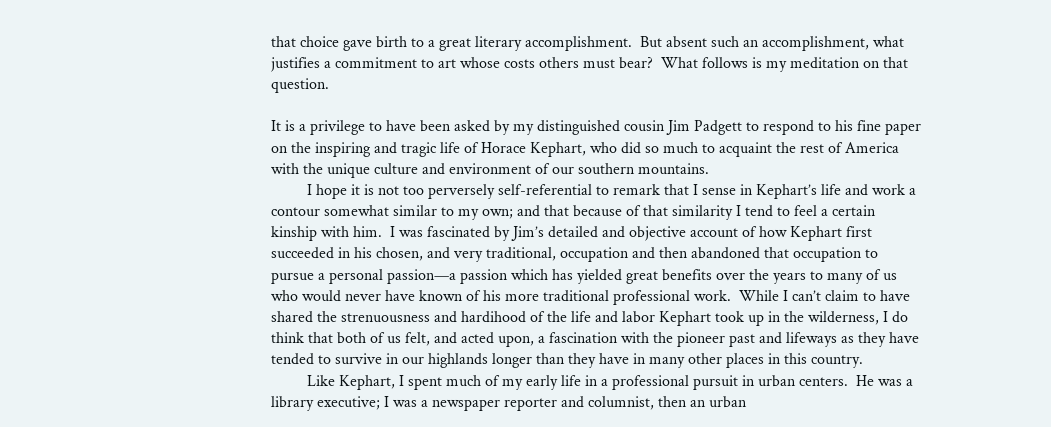that choice gave birth to a great literary accomplishment.  But absent such an accomplishment, what justifies a commitment to art whose costs others must bear?  What follows is my meditation on that question.

It is a privilege to have been asked by my distinguished cousin Jim Padgett to respond to his fine paper on the inspiring and tragic life of Horace Kephart, who did so much to acquaint the rest of America with the unique culture and environment of our southern mountains.
         I hope it is not too perversely self-referential to remark that I sense in Kephart’s life and work a contour somewhat similar to my own; and that because of that similarity I tend to feel a certain kinship with him.  I was fascinated by Jim’s detailed and objective account of how Kephart first  succeeded in his chosen, and very traditional, occupation and then abandoned that occupation to pursue a personal passion—a passion which has yielded great benefits over the years to many of us who would never have known of his more traditional professional work.  While I can’t claim to have shared the strenuousness and hardihood of the life and labor Kephart took up in the wilderness, I do think that both of us felt, and acted upon, a fascination with the pioneer past and lifeways as they have tended to survive in our highlands longer than they have in many other places in this country.
         Like Kephart, I spent much of my early life in a professional pursuit in urban centers.  He was a library executive; I was a newspaper reporter and columnist, then an urban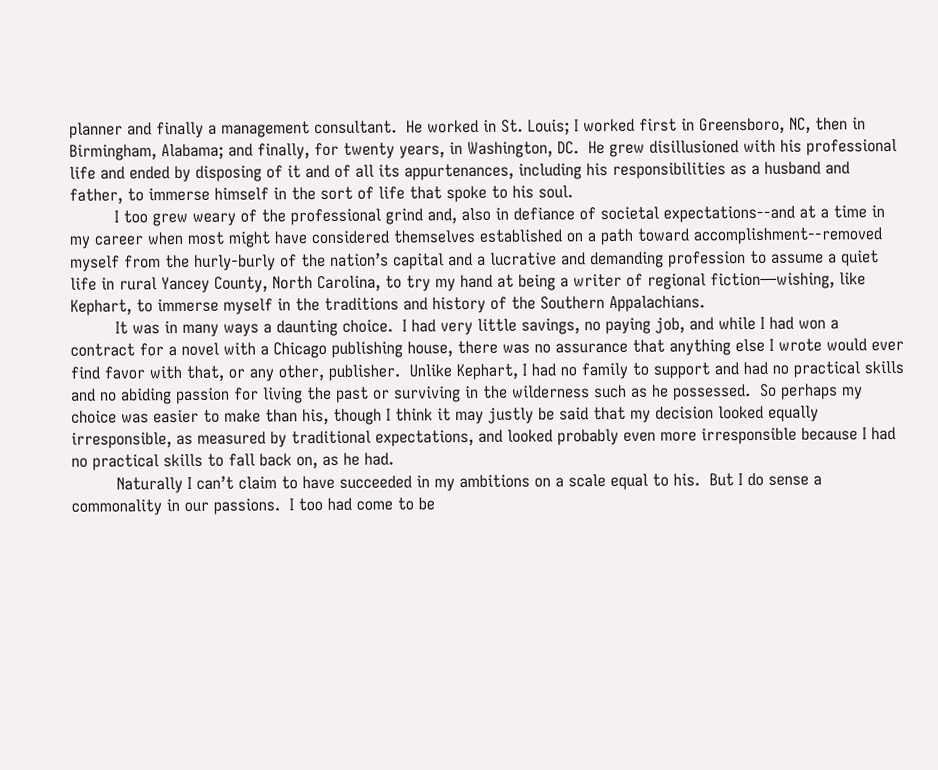planner and finally a management consultant.  He worked in St. Louis; I worked first in Greensboro, NC, then in Birmingham, Alabama; and finally, for twenty years, in Washington, DC.  He grew disillusioned with his professional life and ended by disposing of it and of all its appurtenances, including his responsibilities as a husband and father, to immerse himself in the sort of life that spoke to his soul.
         I too grew weary of the professional grind and, also in defiance of societal expectations--and at a time in my career when most might have considered themselves established on a path toward accomplishment--removed myself from the hurly-burly of the nation’s capital and a lucrative and demanding profession to assume a quiet life in rural Yancey County, North Carolina, to try my hand at being a writer of regional fiction—wishing, like Kephart, to immerse myself in the traditions and history of the Southern Appalachians.
         It was in many ways a daunting choice.  I had very little savings, no paying job, and while I had won a contract for a novel with a Chicago publishing house, there was no assurance that anything else I wrote would ever find favor with that, or any other, publisher.  Unlike Kephart, I had no family to support and had no practical skills and no abiding passion for living the past or surviving in the wilderness such as he possessed.  So perhaps my choice was easier to make than his, though I think it may justly be said that my decision looked equally irresponsible, as measured by traditional expectations, and looked probably even more irresponsible because I had no practical skills to fall back on, as he had.
         Naturally I can’t claim to have succeeded in my ambitions on a scale equal to his.  But I do sense a commonality in our passions.  I too had come to be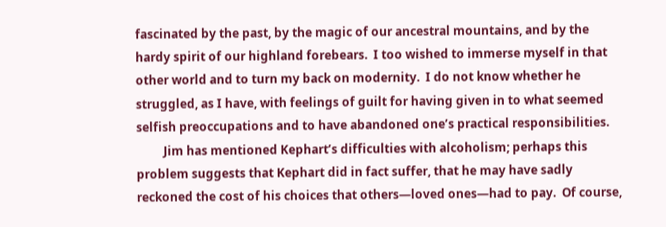fascinated by the past, by the magic of our ancestral mountains, and by the hardy spirit of our highland forebears.  I too wished to immerse myself in that other world and to turn my back on modernity.  I do not know whether he struggled, as I have, with feelings of guilt for having given in to what seemed selfish preoccupations and to have abandoned one’s practical responsibilities.
         Jim has mentioned Kephart’s difficulties with alcoholism; perhaps this problem suggests that Kephart did in fact suffer, that he may have sadly reckoned the cost of his choices that others—loved ones—had to pay.  Of course,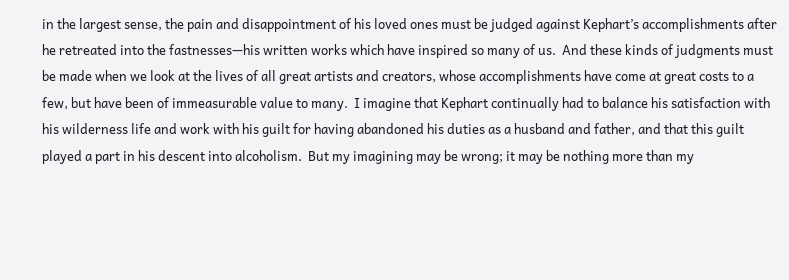in the largest sense, the pain and disappointment of his loved ones must be judged against Kephart’s accomplishments after he retreated into the fastnesses—his written works which have inspired so many of us.  And these kinds of judgments must be made when we look at the lives of all great artists and creators, whose accomplishments have come at great costs to a few, but have been of immeasurable value to many.  I imagine that Kephart continually had to balance his satisfaction with his wilderness life and work with his guilt for having abandoned his duties as a husband and father, and that this guilt played a part in his descent into alcoholism.  But my imagining may be wrong; it may be nothing more than my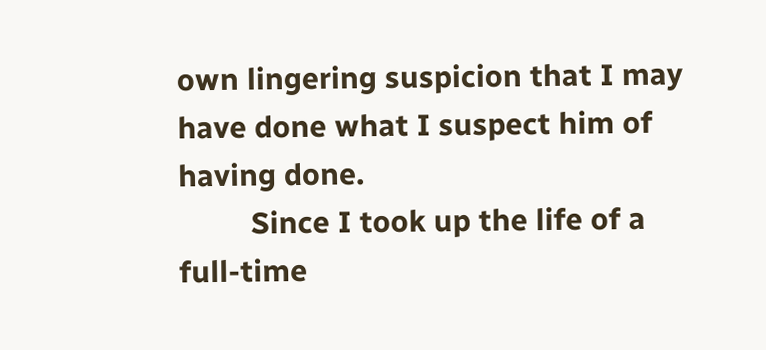own lingering suspicion that I may have done what I suspect him of having done.
         Since I took up the life of a full-time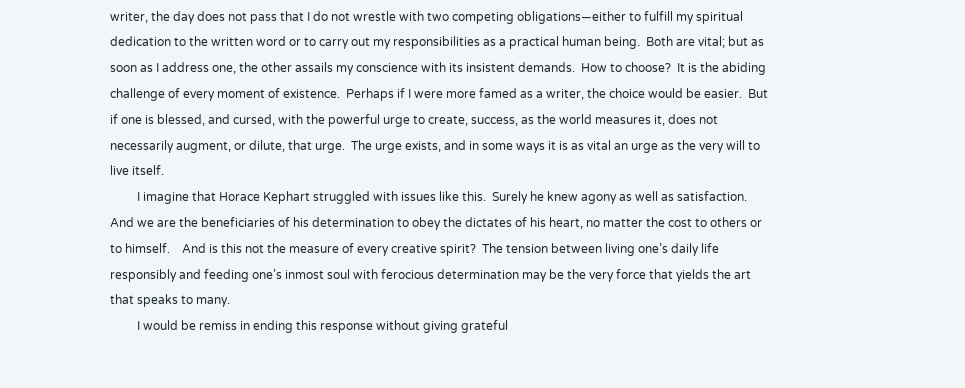writer, the day does not pass that I do not wrestle with two competing obligations—either to fulfill my spiritual dedication to the written word or to carry out my responsibilities as a practical human being.  Both are vital; but as soon as I address one, the other assails my conscience with its insistent demands.  How to choose?  It is the abiding challenge of every moment of existence.  Perhaps if I were more famed as a writer, the choice would be easier.  But if one is blessed, and cursed, with the powerful urge to create, success, as the world measures it, does not necessarily augment, or dilute, that urge.  The urge exists, and in some ways it is as vital an urge as the very will to live itself.
         I imagine that Horace Kephart struggled with issues like this.  Surely he knew agony as well as satisfaction.  And we are the beneficiaries of his determination to obey the dictates of his heart, no matter the cost to others or to himself.    And is this not the measure of every creative spirit?  The tension between living one’s daily life responsibly and feeding one’s inmost soul with ferocious determination may be the very force that yields the art that speaks to many.
         I would be remiss in ending this response without giving grateful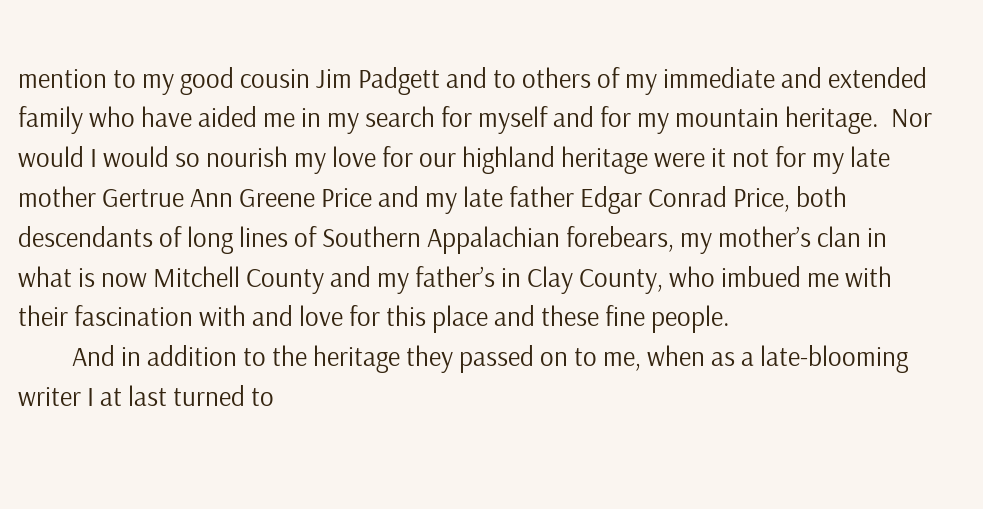mention to my good cousin Jim Padgett and to others of my immediate and extended family who have aided me in my search for myself and for my mountain heritage.  Nor would I would so nourish my love for our highland heritage were it not for my late mother Gertrue Ann Greene Price and my late father Edgar Conrad Price, both descendants of long lines of Southern Appalachian forebears, my mother’s clan in what is now Mitchell County and my father’s in Clay County, who imbued me with their fascination with and love for this place and these fine people.
         And in addition to the heritage they passed on to me, when as a late-blooming writer I at last turned to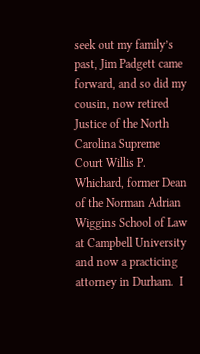seek out my family’s past, Jim Padgett came forward, and so did my cousin, now retired Justice of the North Carolina Supreme Court Willis P. Whichard, former Dean of the Norman Adrian Wiggins School of Law at Campbell University and now a practicing attorney in Durham.  I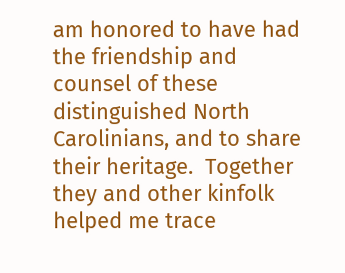am honored to have had the friendship and counsel of these distinguished North Carolinians, and to share their heritage.  Together they and other kinfolk helped me trace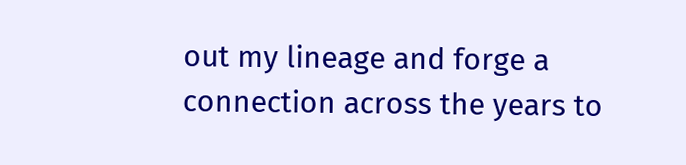out my lineage and forge a connection across the years to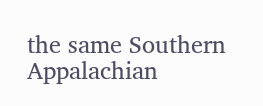the same Southern Appalachian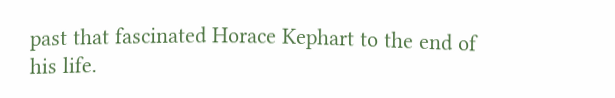past that fascinated Horace Kephart to the end of his life.